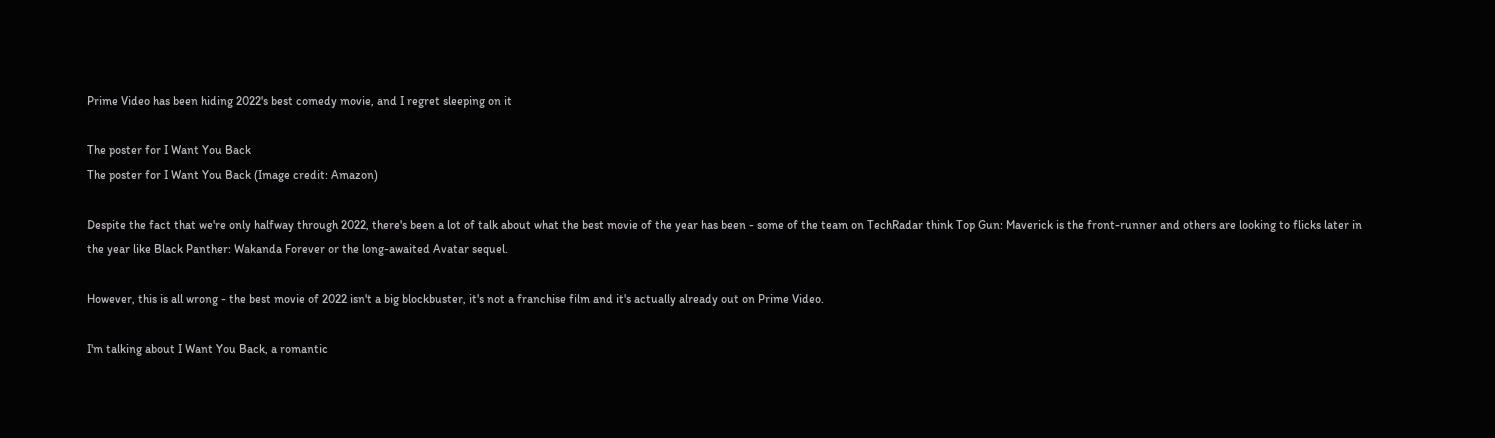Prime Video has been hiding 2022's best comedy movie, and I regret sleeping on it

The poster for I Want You Back
The poster for I Want You Back (Image credit: Amazon)

Despite the fact that we're only halfway through 2022, there's been a lot of talk about what the best movie of the year has been - some of the team on TechRadar think Top Gun: Maverick is the front-runner and others are looking to flicks later in the year like Black Panther: Wakanda Forever or the long-awaited Avatar sequel.

However, this is all wrong - the best movie of 2022 isn't a big blockbuster, it's not a franchise film and it's actually already out on Prime Video.

I'm talking about I Want You Back, a romantic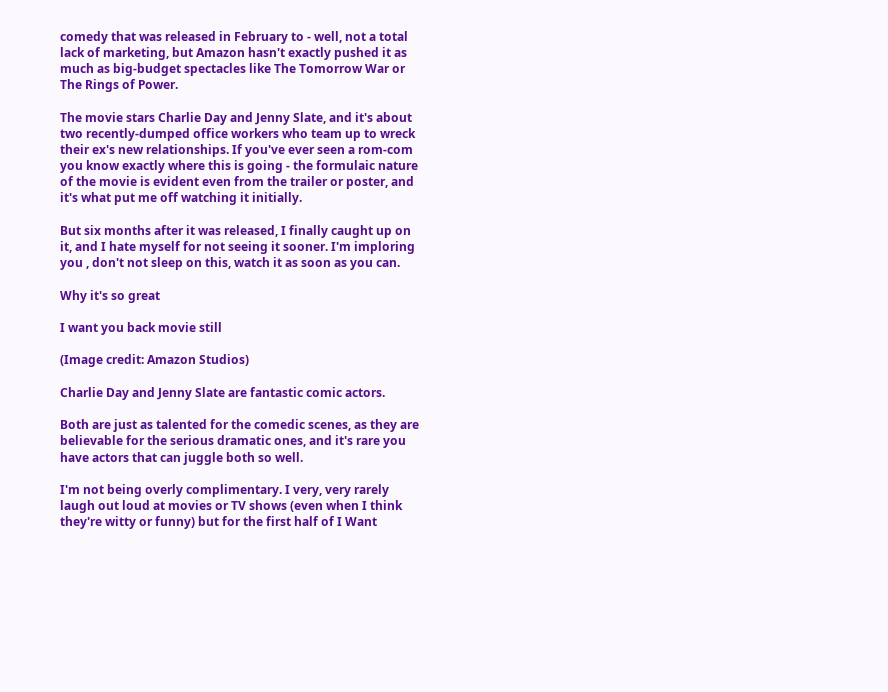comedy that was released in February to - well, not a total lack of marketing, but Amazon hasn't exactly pushed it as much as big-budget spectacles like The Tomorrow War or The Rings of Power.

The movie stars Charlie Day and Jenny Slate, and it's about two recently-dumped office workers who team up to wreck their ex's new relationships. If you've ever seen a rom-com you know exactly where this is going - the formulaic nature of the movie is evident even from the trailer or poster, and it's what put me off watching it initially.

But six months after it was released, I finally caught up on it, and I hate myself for not seeing it sooner. I'm imploring you , don't not sleep on this, watch it as soon as you can.

Why it's so great

I want you back movie still

(Image credit: Amazon Studios)

Charlie Day and Jenny Slate are fantastic comic actors.

Both are just as talented for the comedic scenes, as they are believable for the serious dramatic ones, and it's rare you have actors that can juggle both so well.

I'm not being overly complimentary. I very, very rarely laugh out loud at movies or TV shows (even when I think they're witty or funny) but for the first half of I Want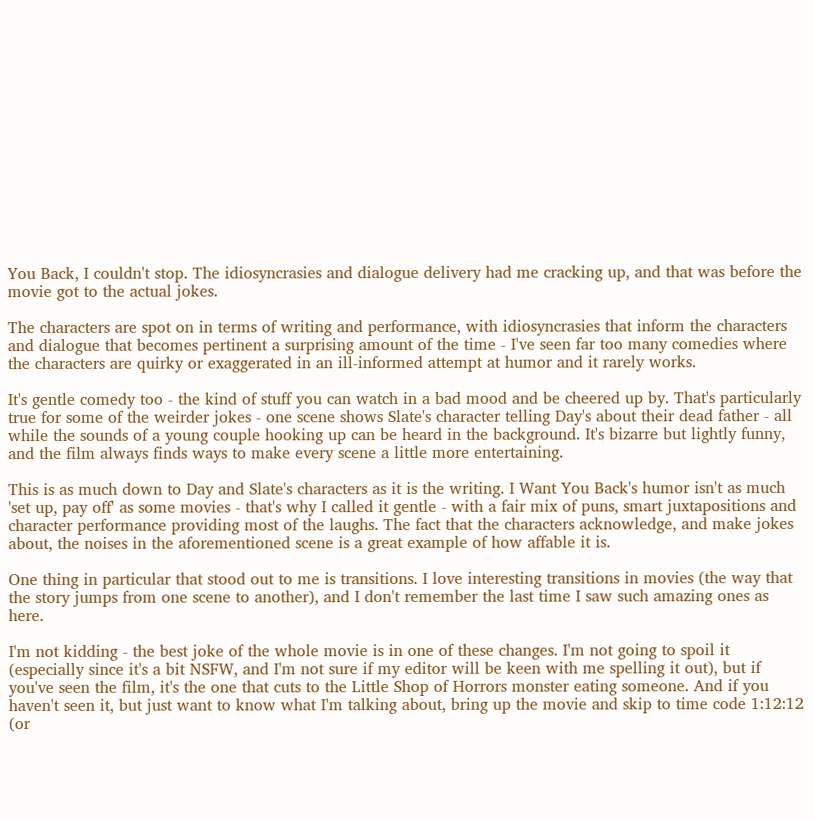You Back, I couldn't stop. The idiosyncrasies and dialogue delivery had me cracking up, and that was before the movie got to the actual jokes.

The characters are spot on in terms of writing and performance, with idiosyncrasies that inform the characters and dialogue that becomes pertinent a surprising amount of the time - I've seen far too many comedies where the characters are quirky or exaggerated in an ill-informed attempt at humor and it rarely works.

It's gentle comedy too - the kind of stuff you can watch in a bad mood and be cheered up by. That's particularly true for some of the weirder jokes - one scene shows Slate's character telling Day's about their dead father - all while the sounds of a young couple hooking up can be heard in the background. It's bizarre but lightly funny, and the film always finds ways to make every scene a little more entertaining.

This is as much down to Day and Slate's characters as it is the writing. I Want You Back's humor isn't as much 'set up, pay off' as some movies - that's why I called it gentle - with a fair mix of puns, smart juxtapositions and character performance providing most of the laughs. The fact that the characters acknowledge, and make jokes about, the noises in the aforementioned scene is a great example of how affable it is.

One thing in particular that stood out to me is transitions. I love interesting transitions in movies (the way that the story jumps from one scene to another), and I don't remember the last time I saw such amazing ones as here.

I'm not kidding - the best joke of the whole movie is in one of these changes. I'm not going to spoil it (especially since it's a bit NSFW, and I'm not sure if my editor will be keen with me spelling it out), but if you've seen the film, it's the one that cuts to the Little Shop of Horrors monster eating someone. And if you haven't seen it, but just want to know what I'm talking about, bring up the movie and skip to time code 1:12:12 (or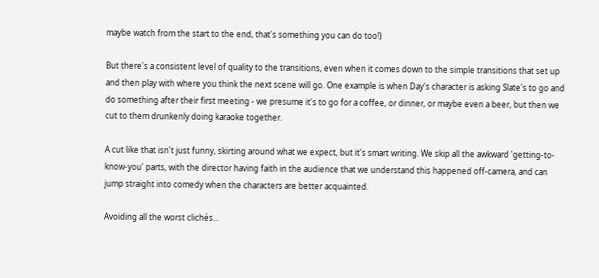maybe watch from the start to the end, that's something you can do too!)

But there's a consistent level of quality to the transitions, even when it comes down to the simple transitions that set up and then play with where you think the next scene will go. One example is when Day's character is asking Slate's to go and do something after their first meeting - we presume it's to go for a coffee, or dinner, or maybe even a beer, but then we cut to them drunkenly doing karaoke together.

A cut like that isn't just funny, skirting around what we expect, but it's smart writing. We skip all the awkward 'getting-to-know-you' parts, with the director having faith in the audience that we understand this happened off-camera, and can jump straight into comedy when the characters are better acquainted.

Avoiding all the worst clichés...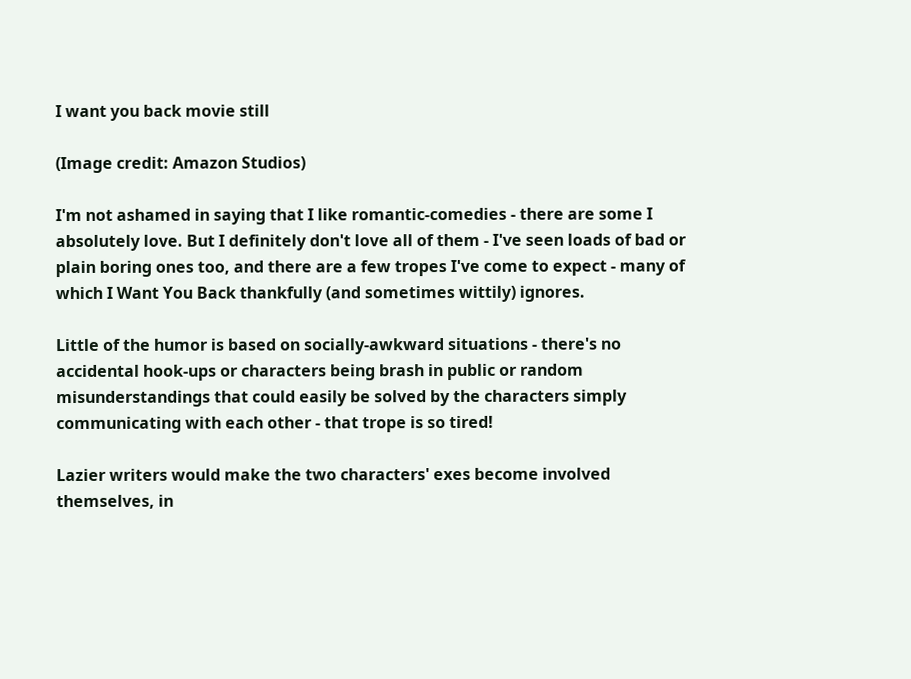I want you back movie still

(Image credit: Amazon Studios)

I'm not ashamed in saying that I like romantic-comedies - there are some I absolutely love. But I definitely don't love all of them - I've seen loads of bad or plain boring ones too, and there are a few tropes I've come to expect - many of which I Want You Back thankfully (and sometimes wittily) ignores.

Little of the humor is based on socially-awkward situations - there's no accidental hook-ups or characters being brash in public or random misunderstandings that could easily be solved by the characters simply communicating with each other - that trope is so tired!

Lazier writers would make the two characters' exes become involved themselves, in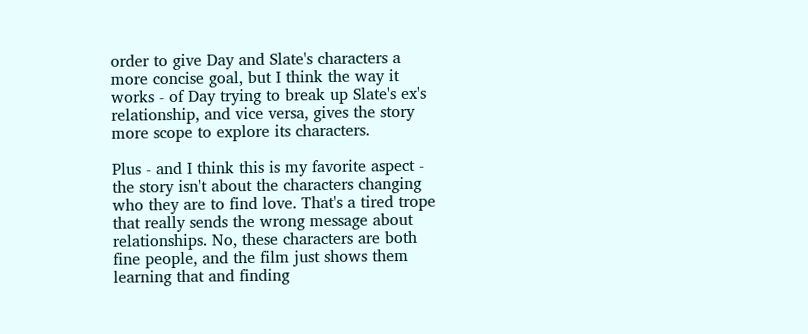order to give Day and Slate's characters a more concise goal, but I think the way it works - of Day trying to break up Slate's ex's relationship, and vice versa, gives the story more scope to explore its characters.

Plus - and I think this is my favorite aspect - the story isn't about the characters changing who they are to find love. That's a tired trope that really sends the wrong message about relationships. No, these characters are both fine people, and the film just shows them learning that and finding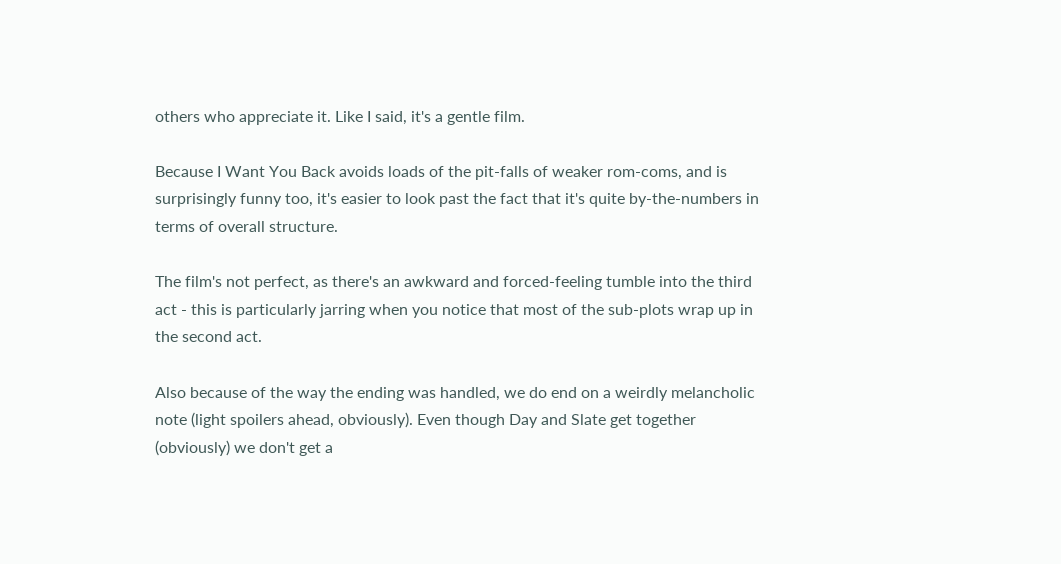others who appreciate it. Like I said, it's a gentle film.

Because I Want You Back avoids loads of the pit-falls of weaker rom-coms, and is surprisingly funny too, it's easier to look past the fact that it's quite by-the-numbers in terms of overall structure.

The film's not perfect, as there's an awkward and forced-feeling tumble into the third act - this is particularly jarring when you notice that most of the sub-plots wrap up in the second act.

Also because of the way the ending was handled, we do end on a weirdly melancholic note (light spoilers ahead, obviously). Even though Day and Slate get together (obviously) we don't get a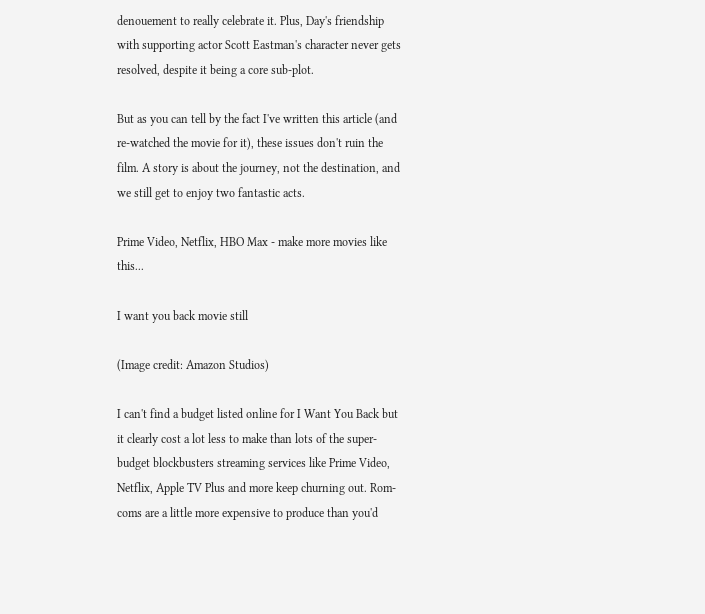denouement to really celebrate it. Plus, Day's friendship with supporting actor Scott Eastman's character never gets resolved, despite it being a core sub-plot.

But as you can tell by the fact I've written this article (and re-watched the movie for it), these issues don't ruin the film. A story is about the journey, not the destination, and we still get to enjoy two fantastic acts.

Prime Video, Netflix, HBO Max - make more movies like this...

I want you back movie still

(Image credit: Amazon Studios)

I can't find a budget listed online for I Want You Back but it clearly cost a lot less to make than lots of the super-budget blockbusters streaming services like Prime Video, Netflix, Apple TV Plus and more keep churning out. Rom-coms are a little more expensive to produce than you'd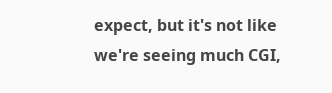expect, but it's not like we're seeing much CGI,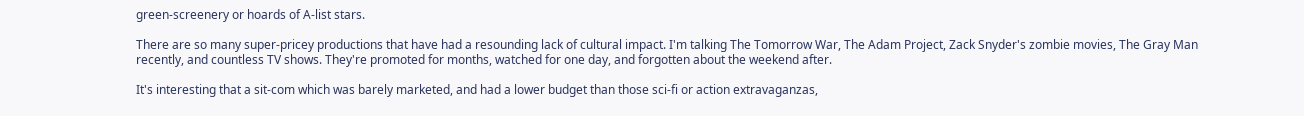green-screenery or hoards of A-list stars.

There are so many super-pricey productions that have had a resounding lack of cultural impact. I'm talking The Tomorrow War, The Adam Project, Zack Snyder's zombie movies, The Gray Man recently, and countless TV shows. They're promoted for months, watched for one day, and forgotten about the weekend after.

It's interesting that a sit-com which was barely marketed, and had a lower budget than those sci-fi or action extravaganzas,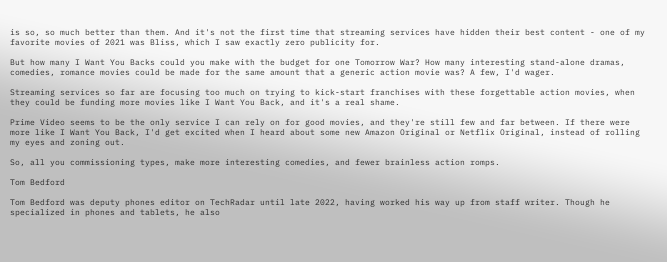is so, so much better than them. And it's not the first time that streaming services have hidden their best content - one of my favorite movies of 2021 was Bliss, which I saw exactly zero publicity for.

But how many I Want You Backs could you make with the budget for one Tomorrow War? How many interesting stand-alone dramas, comedies, romance movies could be made for the same amount that a generic action movie was? A few, I'd wager.

Streaming services so far are focusing too much on trying to kick-start franchises with these forgettable action movies, when they could be funding more movies like I Want You Back, and it's a real shame.

Prime Video seems to be the only service I can rely on for good movies, and they're still few and far between. If there were more like I Want You Back, I'd get excited when I heard about some new Amazon Original or Netflix Original, instead of rolling my eyes and zoning out.

So, all you commissioning types, make more interesting comedies, and fewer brainless action romps.

Tom Bedford

Tom Bedford was deputy phones editor on TechRadar until late 2022, having worked his way up from staff writer. Though he specialized in phones and tablets, he also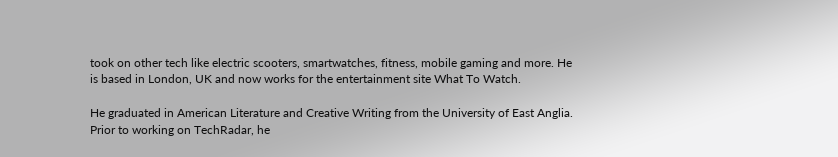took on other tech like electric scooters, smartwatches, fitness, mobile gaming and more. He is based in London, UK and now works for the entertainment site What To Watch.

He graduated in American Literature and Creative Writing from the University of East Anglia. Prior to working on TechRadar, he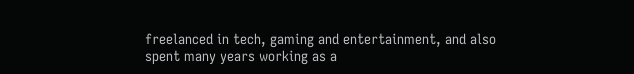freelanced in tech, gaming and entertainment, and also spent many years working as a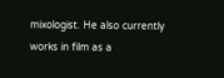mixologist. He also currently works in film as a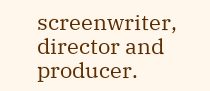screenwriter, director and producer.